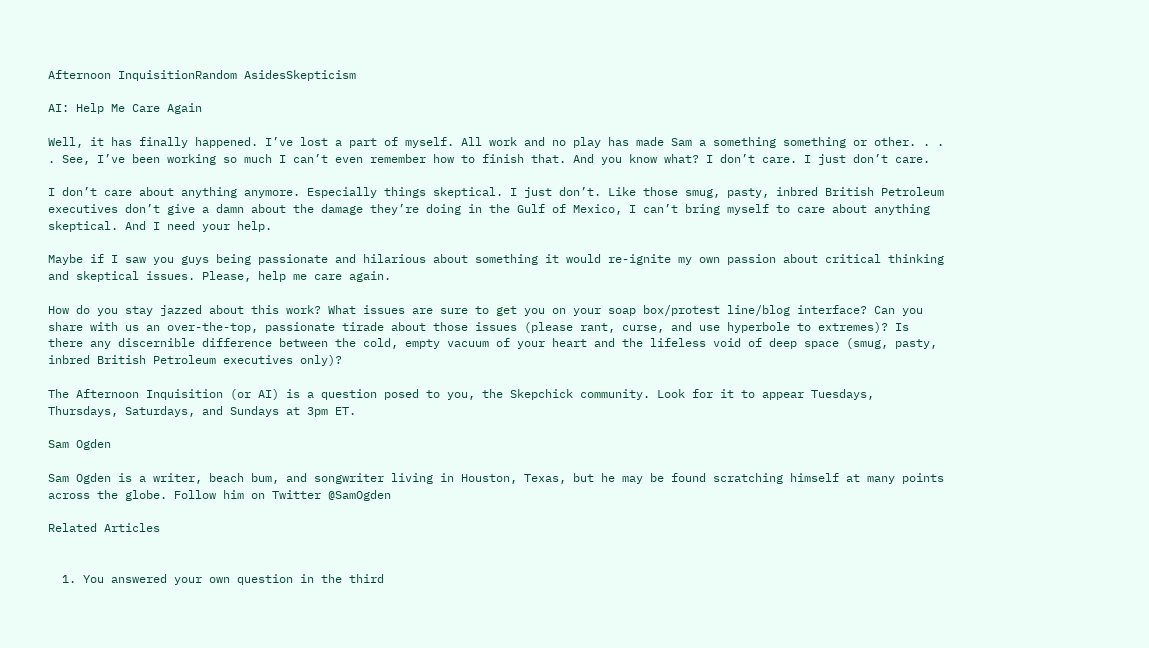Afternoon InquisitionRandom AsidesSkepticism

AI: Help Me Care Again

Well, it has finally happened. I’ve lost a part of myself. All work and no play has made Sam a something something or other. . . . See, I’ve been working so much I can’t even remember how to finish that. And you know what? I don’t care. I just don’t care.

I don’t care about anything anymore. Especially things skeptical. I just don’t. Like those smug, pasty, inbred British Petroleum executives don’t give a damn about the damage they’re doing in the Gulf of Mexico, I can’t bring myself to care about anything skeptical. And I need your help.

Maybe if I saw you guys being passionate and hilarious about something it would re-ignite my own passion about critical thinking and skeptical issues. Please, help me care again.

How do you stay jazzed about this work? What issues are sure to get you on your soap box/protest line/blog interface? Can you share with us an over-the-top, passionate tirade about those issues (please rant, curse, and use hyperbole to extremes)? Is there any discernible difference between the cold, empty vacuum of your heart and the lifeless void of deep space (smug, pasty, inbred British Petroleum executives only)?

The Afternoon Inquisition (or AI) is a question posed to you, the Skepchick community. Look for it to appear Tuesdays, Thursdays, Saturdays, and Sundays at 3pm ET.

Sam Ogden

Sam Ogden is a writer, beach bum, and songwriter living in Houston, Texas, but he may be found scratching himself at many points across the globe. Follow him on Twitter @SamOgden

Related Articles


  1. You answered your own question in the third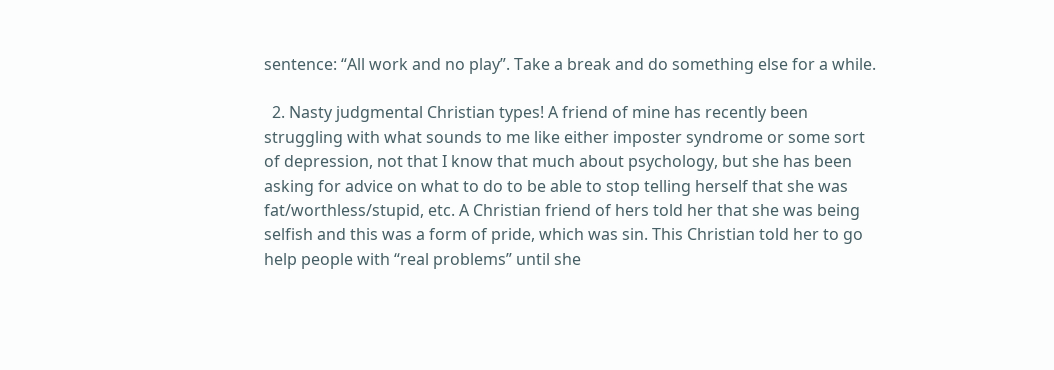sentence: “All work and no play”. Take a break and do something else for a while.

  2. Nasty judgmental Christian types! A friend of mine has recently been struggling with what sounds to me like either imposter syndrome or some sort of depression, not that I know that much about psychology, but she has been asking for advice on what to do to be able to stop telling herself that she was fat/worthless/stupid, etc. A Christian friend of hers told her that she was being selfish and this was a form of pride, which was sin. This Christian told her to go help people with “real problems” until she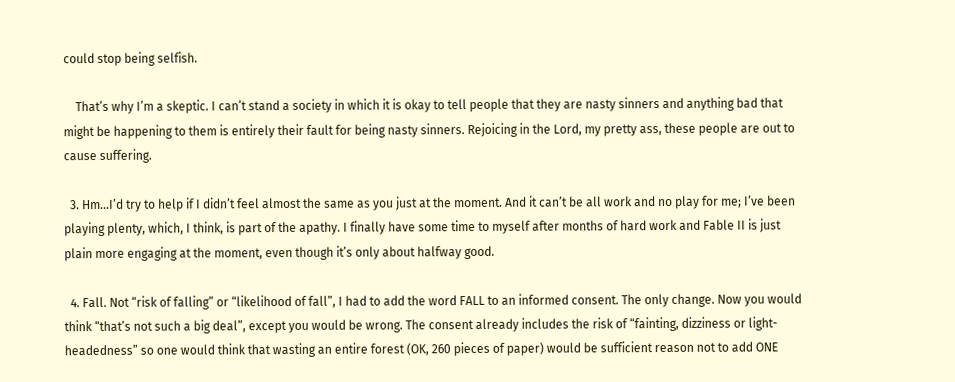could stop being selfish.

    That’s why I’m a skeptic. I can’t stand a society in which it is okay to tell people that they are nasty sinners and anything bad that might be happening to them is entirely their fault for being nasty sinners. Rejoicing in the Lord, my pretty ass, these people are out to cause suffering.

  3. Hm…I’d try to help if I didn’t feel almost the same as you just at the moment. And it can’t be all work and no play for me; I’ve been playing plenty, which, I think, is part of the apathy. I finally have some time to myself after months of hard work and Fable II is just plain more engaging at the moment, even though it’s only about halfway good.

  4. Fall. Not “risk of falling” or “likelihood of fall”, I had to add the word FALL to an informed consent. The only change. Now you would think “that’s not such a big deal”, except you would be wrong. The consent already includes the risk of “fainting, dizziness or light-headedness” so one would think that wasting an entire forest (OK, 260 pieces of paper) would be sufficient reason not to add ONE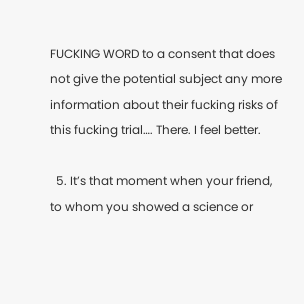FUCKING WORD to a consent that does not give the potential subject any more information about their fucking risks of this fucking trial…. There. I feel better.

  5. It’s that moment when your friend, to whom you showed a science or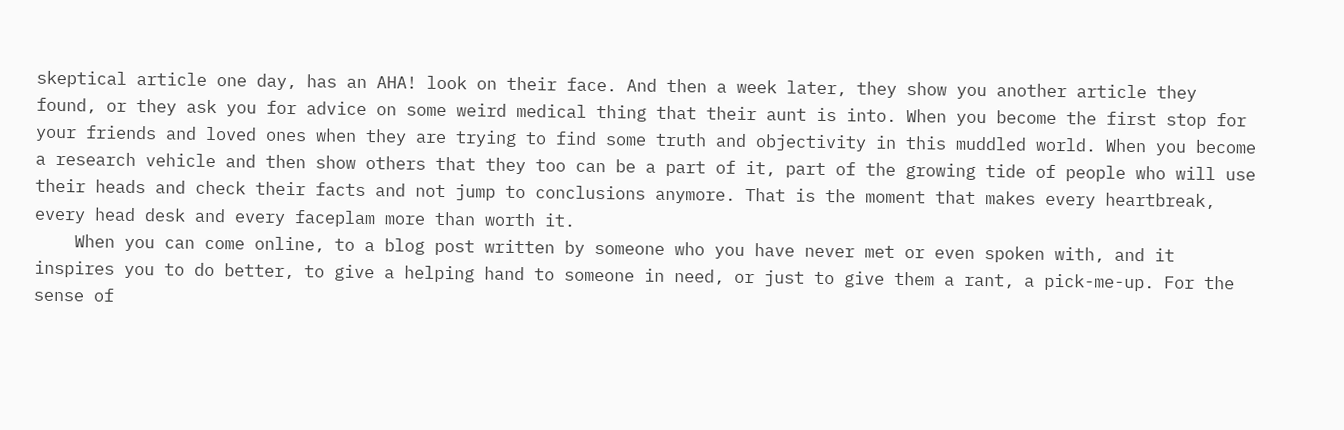skeptical article one day, has an AHA! look on their face. And then a week later, they show you another article they found, or they ask you for advice on some weird medical thing that their aunt is into. When you become the first stop for your friends and loved ones when they are trying to find some truth and objectivity in this muddled world. When you become a research vehicle and then show others that they too can be a part of it, part of the growing tide of people who will use their heads and check their facts and not jump to conclusions anymore. That is the moment that makes every heartbreak, every head desk and every faceplam more than worth it.
    When you can come online, to a blog post written by someone who you have never met or even spoken with, and it inspires you to do better, to give a helping hand to someone in need, or just to give them a rant, a pick-me-up. For the sense of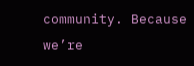community. Because we’re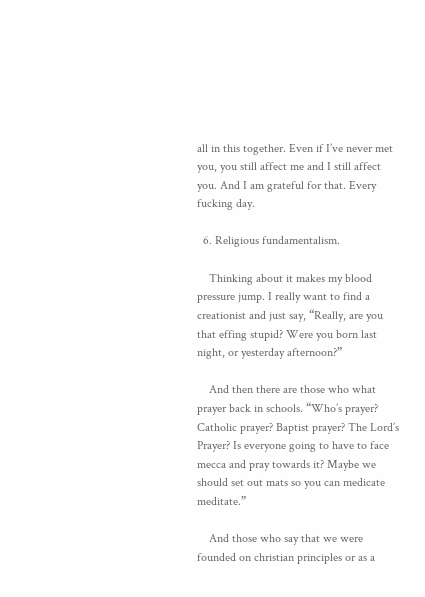all in this together. Even if I’ve never met you, you still affect me and I still affect you. And I am grateful for that. Every fucking day.

  6. Religious fundamentalism.

    Thinking about it makes my blood pressure jump. I really want to find a creationist and just say, “Really, are you that effing stupid? Were you born last night, or yesterday afternoon?”

    And then there are those who what prayer back in schools. “Who’s prayer? Catholic prayer? Baptist prayer? The Lord’s Prayer? Is everyone going to have to face mecca and pray towards it? Maybe we should set out mats so you can medicate meditate.”

    And those who say that we were founded on christian principles or as a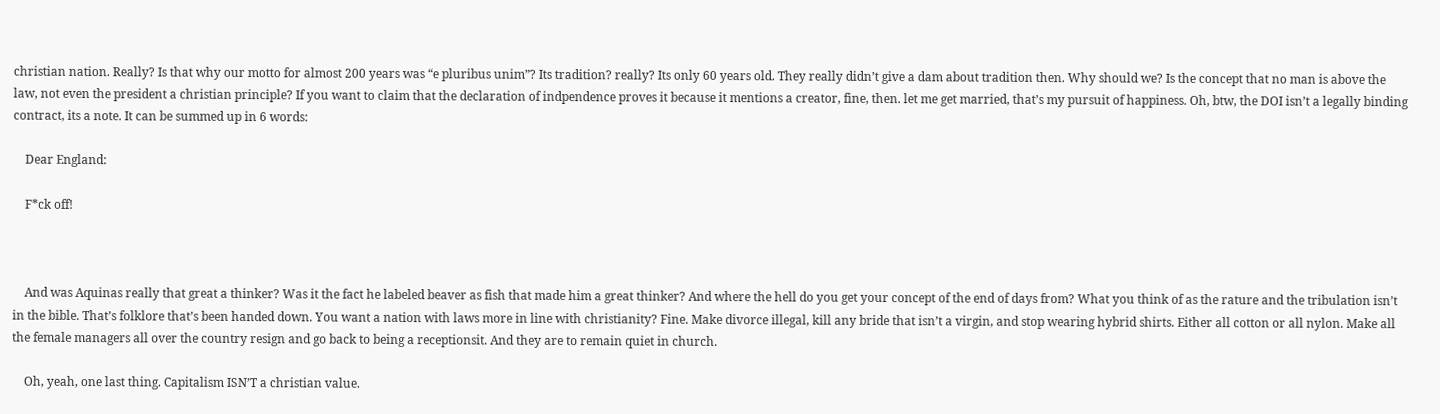christian nation. Really? Is that why our motto for almost 200 years was “e pluribus unim”? Its tradition? really? Its only 60 years old. They really didn’t give a dam about tradition then. Why should we? Is the concept that no man is above the law, not even the president a christian principle? If you want to claim that the declaration of indpendence proves it because it mentions a creator, fine, then. let me get married, that’s my pursuit of happiness. Oh, btw, the DOI isn’t a legally binding contract, its a note. It can be summed up in 6 words:

    Dear England:

    F*ck off!



    And was Aquinas really that great a thinker? Was it the fact he labeled beaver as fish that made him a great thinker? And where the hell do you get your concept of the end of days from? What you think of as the rature and the tribulation isn’t in the bible. That’s folklore that’s been handed down. You want a nation with laws more in line with christianity? Fine. Make divorce illegal, kill any bride that isn’t a virgin, and stop wearing hybrid shirts. Either all cotton or all nylon. Make all the female managers all over the country resign and go back to being a receptionsit. And they are to remain quiet in church.

    Oh, yeah, one last thing. Capitalism ISN’T a christian value.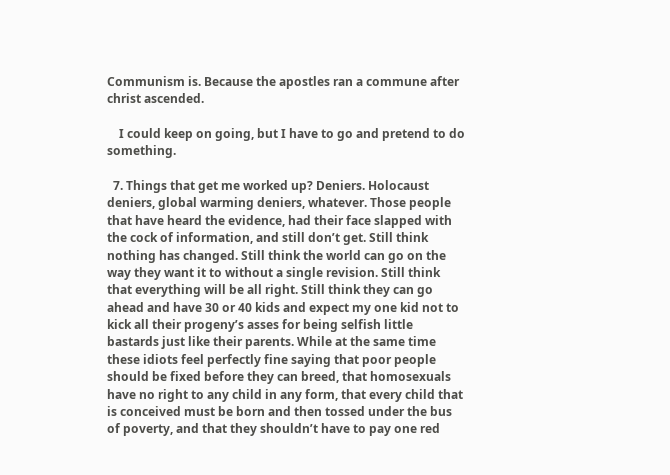Communism is. Because the apostles ran a commune after christ ascended.

    I could keep on going, but I have to go and pretend to do something.

  7. Things that get me worked up? Deniers. Holocaust deniers, global warming deniers, whatever. Those people that have heard the evidence, had their face slapped with the cock of information, and still don’t get. Still think nothing has changed. Still think the world can go on the way they want it to without a single revision. Still think that everything will be all right. Still think they can go ahead and have 30 or 40 kids and expect my one kid not to kick all their progeny’s asses for being selfish little bastards just like their parents. While at the same time these idiots feel perfectly fine saying that poor people should be fixed before they can breed, that homosexuals have no right to any child in any form, that every child that is conceived must be born and then tossed under the bus of poverty, and that they shouldn’t have to pay one red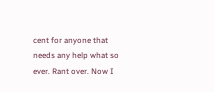cent for anyone that needs any help what so ever. Rant over. Now I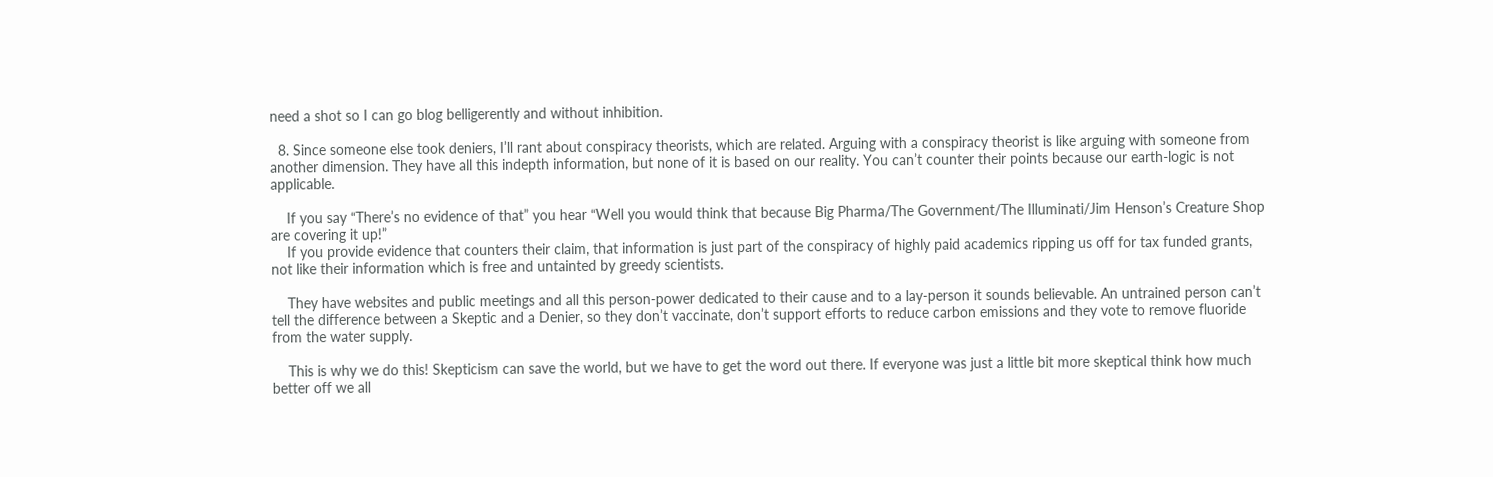need a shot so I can go blog belligerently and without inhibition.

  8. Since someone else took deniers, I’ll rant about conspiracy theorists, which are related. Arguing with a conspiracy theorist is like arguing with someone from another dimension. They have all this indepth information, but none of it is based on our reality. You can’t counter their points because our earth-logic is not applicable.

    If you say “There’s no evidence of that” you hear “Well you would think that because Big Pharma/The Government/The Illuminati/Jim Henson’s Creature Shop are covering it up!”
    If you provide evidence that counters their claim, that information is just part of the conspiracy of highly paid academics ripping us off for tax funded grants, not like their information which is free and untainted by greedy scientists.

    They have websites and public meetings and all this person-power dedicated to their cause and to a lay-person it sounds believable. An untrained person can’t tell the difference between a Skeptic and a Denier, so they don’t vaccinate, don’t support efforts to reduce carbon emissions and they vote to remove fluoride from the water supply.

    This is why we do this! Skepticism can save the world, but we have to get the word out there. If everyone was just a little bit more skeptical think how much better off we all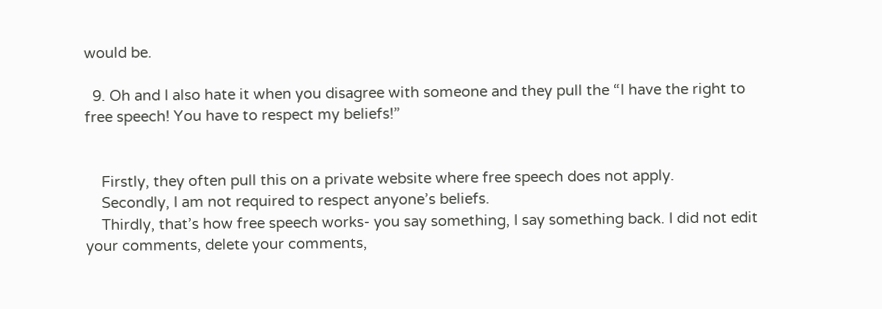would be.

  9. Oh and I also hate it when you disagree with someone and they pull the “I have the right to free speech! You have to respect my beliefs!”


    Firstly, they often pull this on a private website where free speech does not apply.
    Secondly, I am not required to respect anyone’s beliefs.
    Thirdly, that’s how free speech works- you say something, I say something back. I did not edit your comments, delete your comments,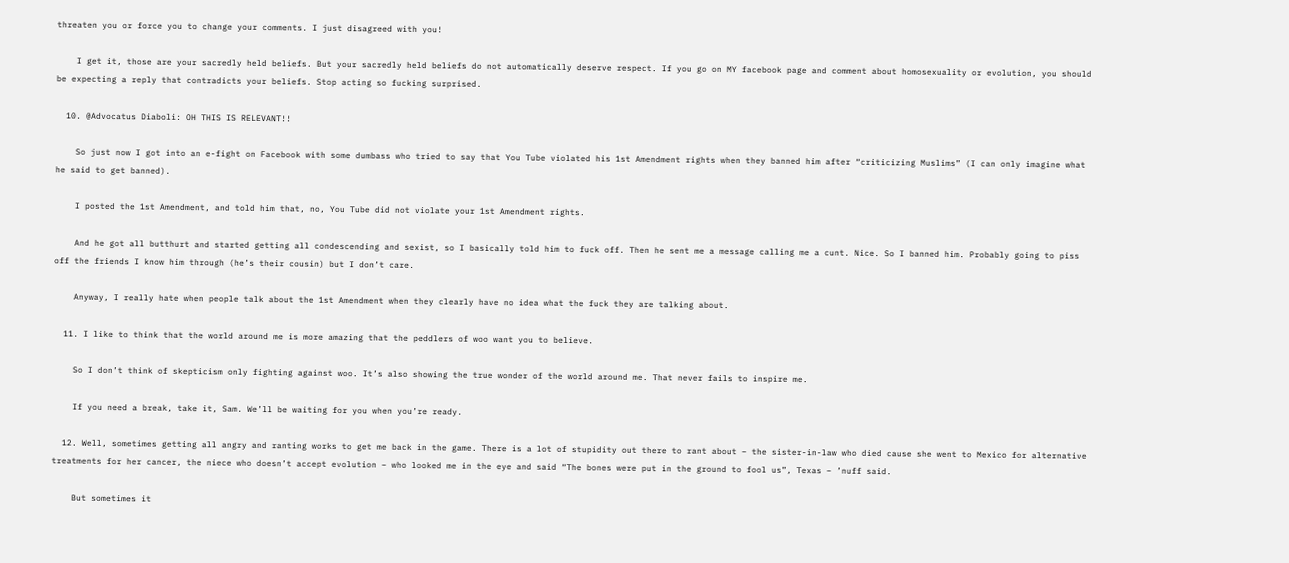threaten you or force you to change your comments. I just disagreed with you!

    I get it, those are your sacredly held beliefs. But your sacredly held beliefs do not automatically deserve respect. If you go on MY facebook page and comment about homosexuality or evolution, you should be expecting a reply that contradicts your beliefs. Stop acting so fucking surprised.

  10. @Advocatus Diaboli: OH THIS IS RELEVANT!!

    So just now I got into an e-fight on Facebook with some dumbass who tried to say that You Tube violated his 1st Amendment rights when they banned him after “criticizing Muslims” (I can only imagine what he said to get banned).

    I posted the 1st Amendment, and told him that, no, You Tube did not violate your 1st Amendment rights.

    And he got all butthurt and started getting all condescending and sexist, so I basically told him to fuck off. Then he sent me a message calling me a cunt. Nice. So I banned him. Probably going to piss off the friends I know him through (he’s their cousin) but I don’t care.

    Anyway, I really hate when people talk about the 1st Amendment when they clearly have no idea what the fuck they are talking about.

  11. I like to think that the world around me is more amazing that the peddlers of woo want you to believe.

    So I don’t think of skepticism only fighting against woo. It’s also showing the true wonder of the world around me. That never fails to inspire me.

    If you need a break, take it, Sam. We’ll be waiting for you when you’re ready.

  12. Well, sometimes getting all angry and ranting works to get me back in the game. There is a lot of stupidity out there to rant about – the sister-in-law who died cause she went to Mexico for alternative treatments for her cancer, the niece who doesn’t accept evolution – who looked me in the eye and said “The bones were put in the ground to fool us”, Texas – ’nuff said.

    But sometimes it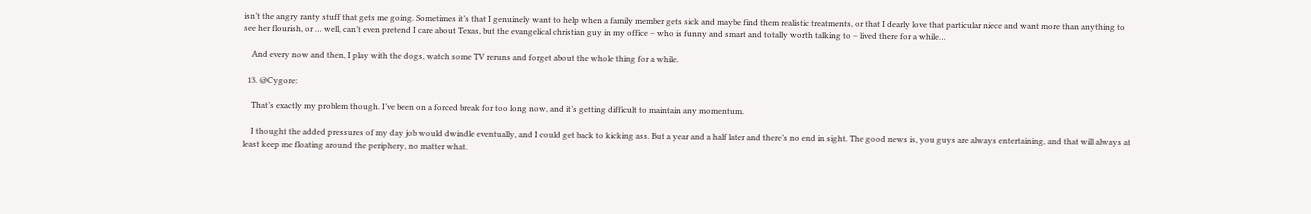isn’t the angry ranty stuff that gets me going. Sometimes it’s that I genuinely want to help when a family member gets sick and maybe find them realistic treatments, or that I dearly love that particular niece and want more than anything to see her flourish, or … well, can’t even pretend I care about Texas, but the evangelical christian guy in my office – who is funny and smart and totally worth talking to – lived there for a while…

    And every now and then, I play with the dogs, watch some TV reruns and forget about the whole thing for a while.

  13. @Cygore:

    That’s exactly my problem though. I’ve been on a forced break for too long now, and it’s getting difficult to maintain any momentum.

    I thought the added pressures of my day job would dwindle eventually, and I could get back to kicking ass. But a year and a half later and there’s no end in sight. The good news is, you guys are always entertaining, and that will always at least keep me floating around the periphery, no matter what.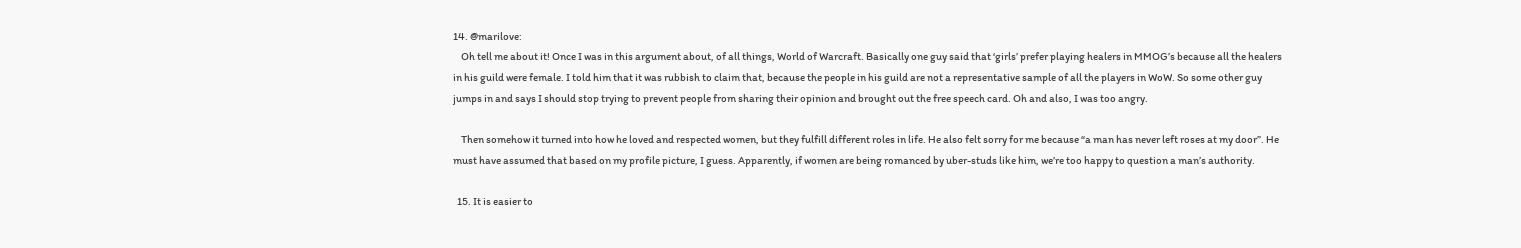14. @marilove:
    Oh tell me about it! Once I was in this argument about, of all things, World of Warcraft. Basically one guy said that ‘girls’ prefer playing healers in MMOG’s because all the healers in his guild were female. I told him that it was rubbish to claim that, because the people in his guild are not a representative sample of all the players in WoW. So some other guy jumps in and says I should stop trying to prevent people from sharing their opinion and brought out the free speech card. Oh and also, I was too angry.

    Then somehow it turned into how he loved and respected women, but they fulfill different roles in life. He also felt sorry for me because “a man has never left roses at my door”. He must have assumed that based on my profile picture, I guess. Apparently, if women are being romanced by uber-studs like him, we’re too happy to question a man’s authority.

  15. It is easier to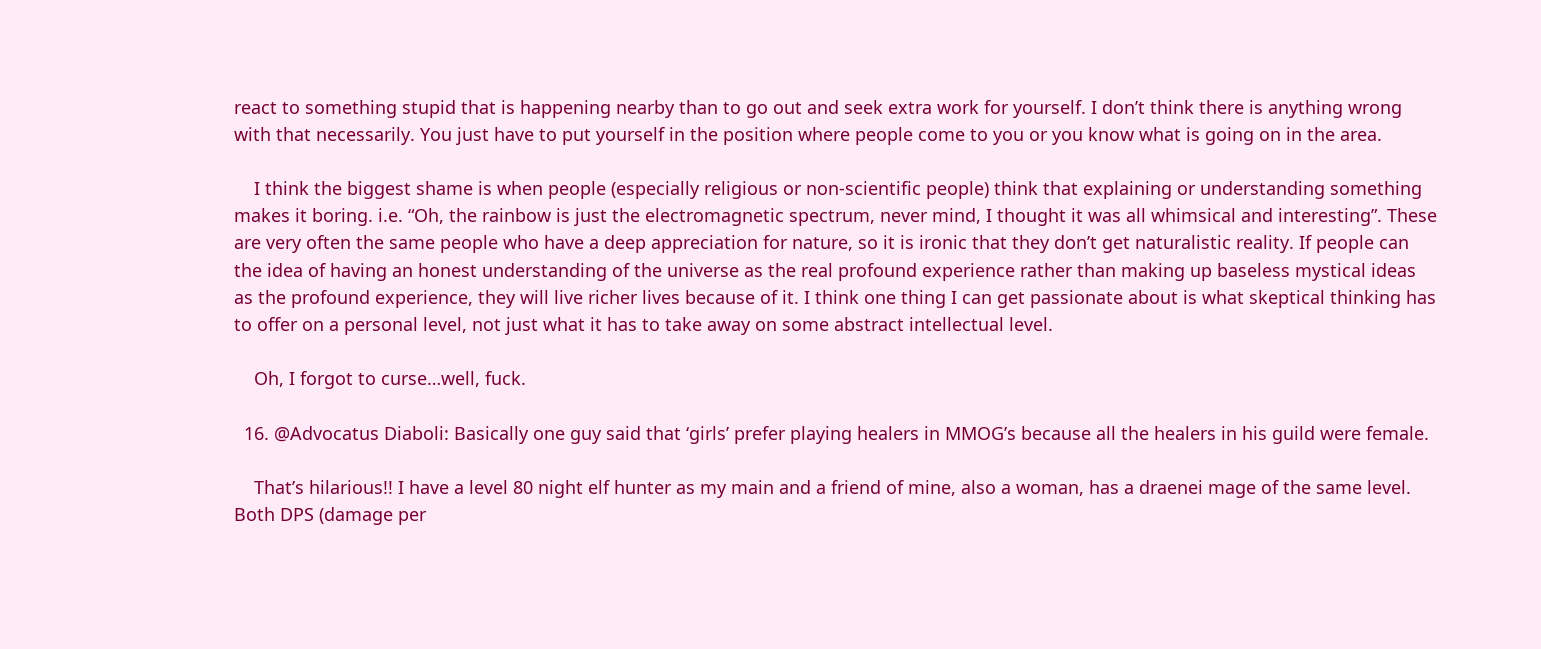react to something stupid that is happening nearby than to go out and seek extra work for yourself. I don’t think there is anything wrong with that necessarily. You just have to put yourself in the position where people come to you or you know what is going on in the area.

    I think the biggest shame is when people (especially religious or non-scientific people) think that explaining or understanding something makes it boring. i.e. “Oh, the rainbow is just the electromagnetic spectrum, never mind, I thought it was all whimsical and interesting”. These are very often the same people who have a deep appreciation for nature, so it is ironic that they don’t get naturalistic reality. If people can the idea of having an honest understanding of the universe as the real profound experience rather than making up baseless mystical ideas as the profound experience, they will live richer lives because of it. I think one thing I can get passionate about is what skeptical thinking has to offer on a personal level, not just what it has to take away on some abstract intellectual level.

    Oh, I forgot to curse…well, fuck.

  16. @Advocatus Diaboli: Basically one guy said that ‘girls’ prefer playing healers in MMOG’s because all the healers in his guild were female.

    That’s hilarious!! I have a level 80 night elf hunter as my main and a friend of mine, also a woman, has a draenei mage of the same level. Both DPS (damage per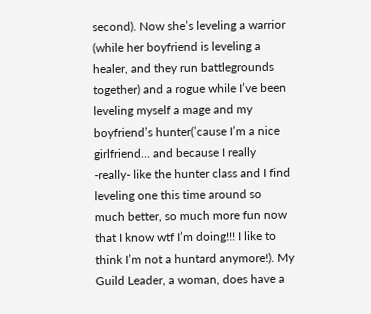second). Now she’s leveling a warrior (while her boyfriend is leveling a healer, and they run battlegrounds together) and a rogue while I’ve been leveling myself a mage and my boyfriend’s hunter(’cause I’m a nice girlfriend… and because I really -really- like the hunter class and I find leveling one this time around so much better, so much more fun now that I know wtf I’m doing!!! I like to think I’m not a huntard anymore!). My Guild Leader, a woman, does have a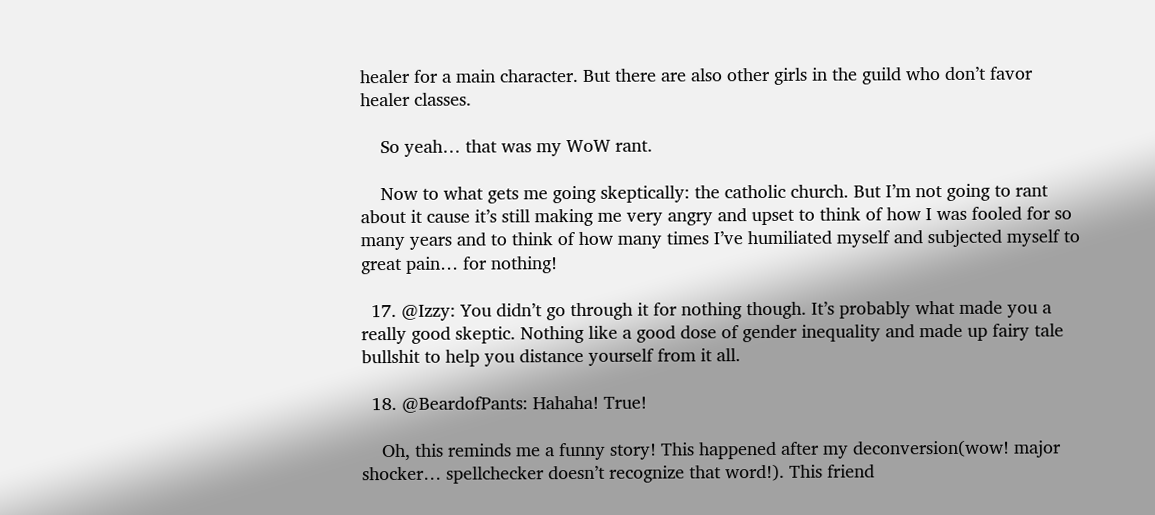healer for a main character. But there are also other girls in the guild who don’t favor healer classes.

    So yeah… that was my WoW rant.

    Now to what gets me going skeptically: the catholic church. But I’m not going to rant about it cause it’s still making me very angry and upset to think of how I was fooled for so many years and to think of how many times I’ve humiliated myself and subjected myself to great pain… for nothing!

  17. @Izzy: You didn’t go through it for nothing though. It’s probably what made you a really good skeptic. Nothing like a good dose of gender inequality and made up fairy tale bullshit to help you distance yourself from it all.

  18. @BeardofPants: Hahaha! True!

    Oh, this reminds me a funny story! This happened after my deconversion(wow! major shocker… spellchecker doesn’t recognize that word!). This friend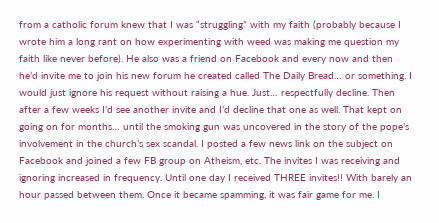from a catholic forum knew that I was “struggling” with my faith (probably because I wrote him a long rant on how experimenting with weed was making me question my faith like never before). He also was a friend on Facebook and every now and then he’d invite me to join his new forum he created called The Daily Bread… or something. I would just ignore his request without raising a hue. Just… respectfully decline. Then after a few weeks I’d see another invite and I’d decline that one as well. That kept on going on for months… until the smoking gun was uncovered in the story of the pope’s involvement in the church’s sex scandal. I posted a few news link on the subject on Facebook and joined a few FB group on Atheism, etc. The invites I was receiving and ignoring increased in frequency. Until one day I received THREE invites!! With barely an hour passed between them. Once it became spamming, it was fair game for me. I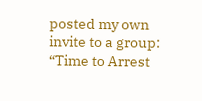posted my own invite to a group: “Time to Arrest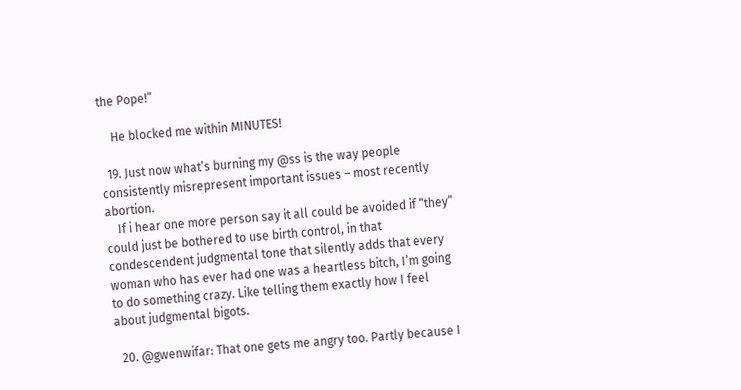the Pope!”

    He blocked me within MINUTES!

  19. Just now what’s burning my @ss is the way people consistently misrepresent important issues – most recently abortion.
    If i hear one more person say it all could be avoided if “they” could just be bothered to use birth control, in that condescendent judgmental tone that silently adds that every woman who has ever had one was a heartless bitch, I’m going to do something crazy. Like telling them exactly how I feel about judgmental bigots.

  20. @gwenwifar: That one gets me angry too. Partly because I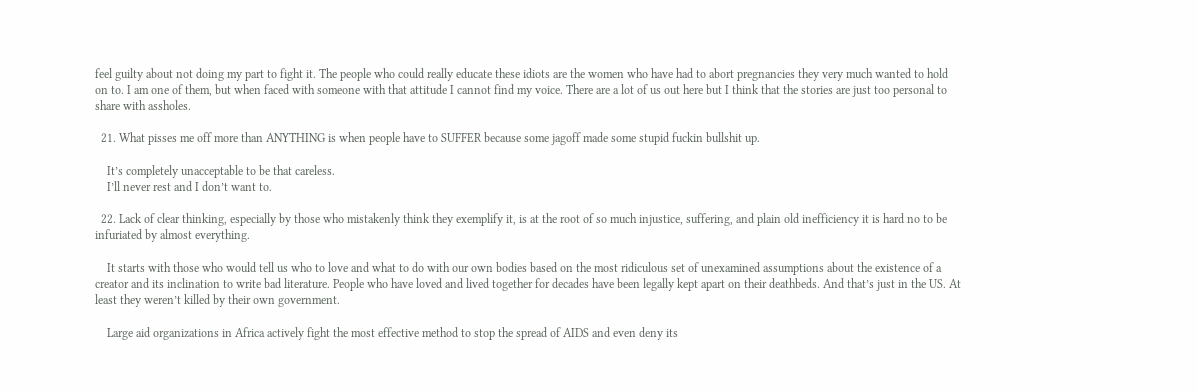feel guilty about not doing my part to fight it. The people who could really educate these idiots are the women who have had to abort pregnancies they very much wanted to hold on to. I am one of them, but when faced with someone with that attitude I cannot find my voice. There are a lot of us out here but I think that the stories are just too personal to share with assholes.

  21. What pisses me off more than ANYTHING is when people have to SUFFER because some jagoff made some stupid fuckin bullshit up.

    It’s completely unacceptable to be that careless.
    I’ll never rest and I don’t want to.

  22. Lack of clear thinking, especially by those who mistakenly think they exemplify it, is at the root of so much injustice, suffering, and plain old inefficiency it is hard no to be infuriated by almost everything.

    It starts with those who would tell us who to love and what to do with our own bodies based on the most ridiculous set of unexamined assumptions about the existence of a creator and its inclination to write bad literature. People who have loved and lived together for decades have been legally kept apart on their deathbeds. And that’s just in the US. At least they weren’t killed by their own government.

    Large aid organizations in Africa actively fight the most effective method to stop the spread of AIDS and even deny its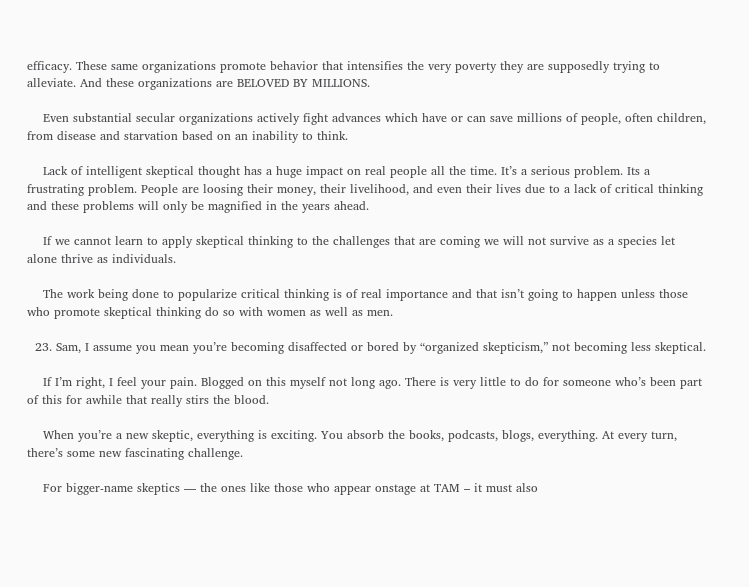efficacy. These same organizations promote behavior that intensifies the very poverty they are supposedly trying to alleviate. And these organizations are BELOVED BY MILLIONS.

    Even substantial secular organizations actively fight advances which have or can save millions of people, often children, from disease and starvation based on an inability to think.

    Lack of intelligent skeptical thought has a huge impact on real people all the time. It’s a serious problem. Its a frustrating problem. People are loosing their money, their livelihood, and even their lives due to a lack of critical thinking and these problems will only be magnified in the years ahead.

    If we cannot learn to apply skeptical thinking to the challenges that are coming we will not survive as a species let alone thrive as individuals.

    The work being done to popularize critical thinking is of real importance and that isn’t going to happen unless those who promote skeptical thinking do so with women as well as men.

  23. Sam, I assume you mean you’re becoming disaffected or bored by “organized skepticism,” not becoming less skeptical.

    If I’m right, I feel your pain. Blogged on this myself not long ago. There is very little to do for someone who’s been part of this for awhile that really stirs the blood.

    When you’re a new skeptic, everything is exciting. You absorb the books, podcasts, blogs, everything. At every turn, there’s some new fascinating challenge.

    For bigger-name skeptics — the ones like those who appear onstage at TAM – it must also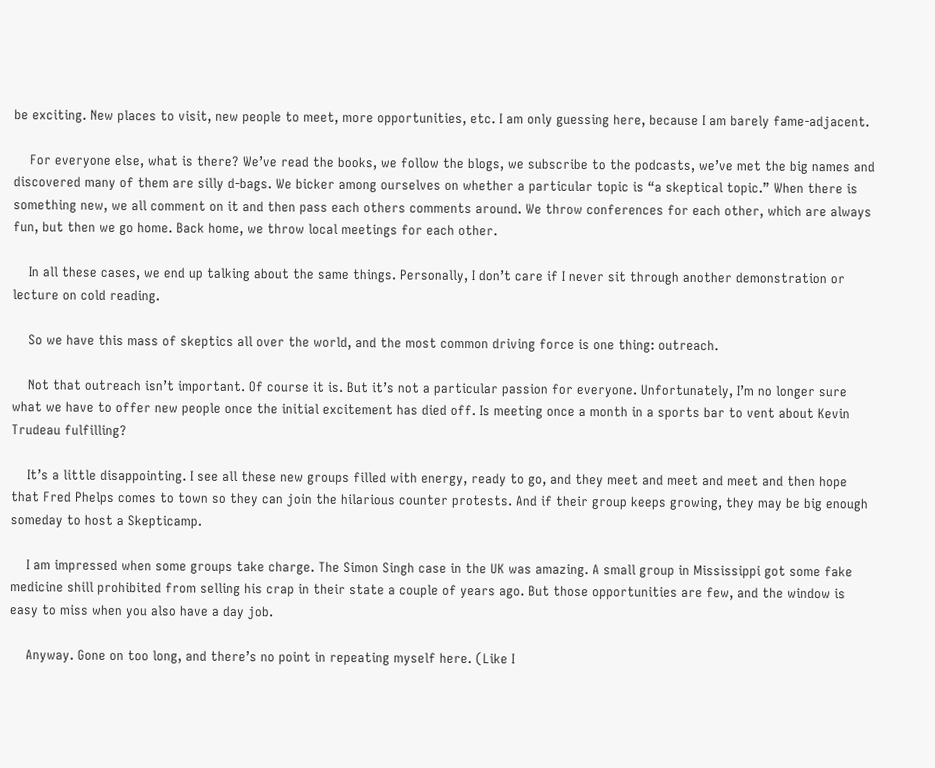be exciting. New places to visit, new people to meet, more opportunities, etc. I am only guessing here, because I am barely fame-adjacent.

    For everyone else, what is there? We’ve read the books, we follow the blogs, we subscribe to the podcasts, we’ve met the big names and discovered many of them are silly d-bags. We bicker among ourselves on whether a particular topic is “a skeptical topic.” When there is something new, we all comment on it and then pass each others comments around. We throw conferences for each other, which are always fun, but then we go home. Back home, we throw local meetings for each other.

    In all these cases, we end up talking about the same things. Personally, I don’t care if I never sit through another demonstration or lecture on cold reading.

    So we have this mass of skeptics all over the world, and the most common driving force is one thing: outreach.

    Not that outreach isn’t important. Of course it is. But it’s not a particular passion for everyone. Unfortunately, I’m no longer sure what we have to offer new people once the initial excitement has died off. Is meeting once a month in a sports bar to vent about Kevin Trudeau fulfilling?

    It’s a little disappointing. I see all these new groups filled with energy, ready to go, and they meet and meet and meet and then hope that Fred Phelps comes to town so they can join the hilarious counter protests. And if their group keeps growing, they may be big enough someday to host a Skepticamp.

    I am impressed when some groups take charge. The Simon Singh case in the UK was amazing. A small group in Mississippi got some fake medicine shill prohibited from selling his crap in their state a couple of years ago. But those opportunities are few, and the window is easy to miss when you also have a day job.

    Anyway. Gone on too long, and there’s no point in repeating myself here. (Like I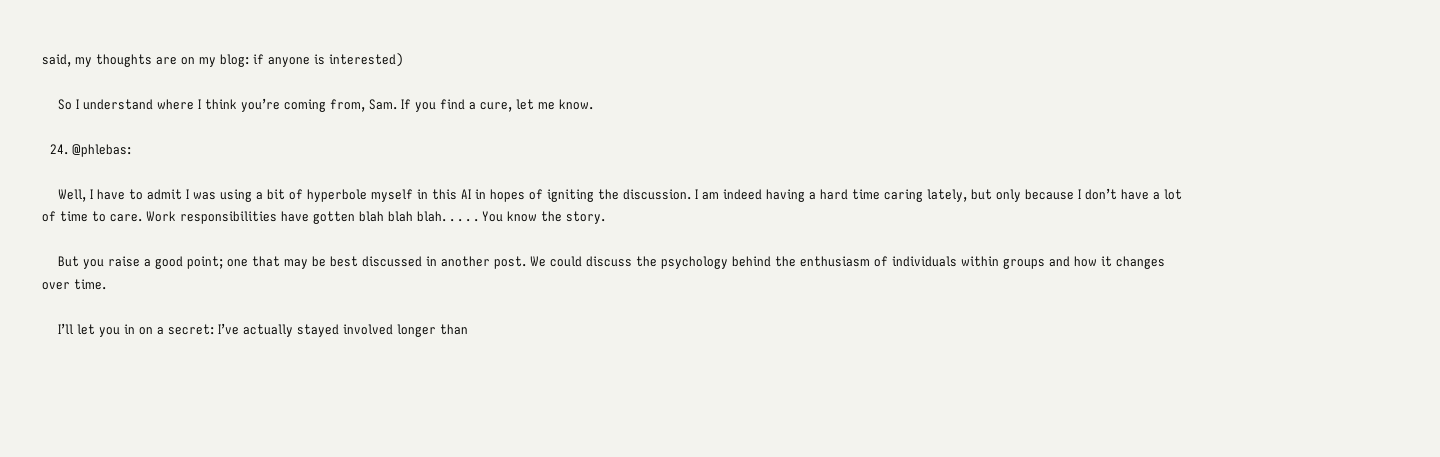said, my thoughts are on my blog: if anyone is interested)

    So I understand where I think you’re coming from, Sam. If you find a cure, let me know.

  24. @phlebas:

    Well, I have to admit I was using a bit of hyperbole myself in this AI in hopes of igniting the discussion. I am indeed having a hard time caring lately, but only because I don’t have a lot of time to care. Work responsibilities have gotten blah blah blah. . . . . You know the story.

    But you raise a good point; one that may be best discussed in another post. We could discuss the psychology behind the enthusiasm of individuals within groups and how it changes over time.

    I’ll let you in on a secret: I’ve actually stayed involved longer than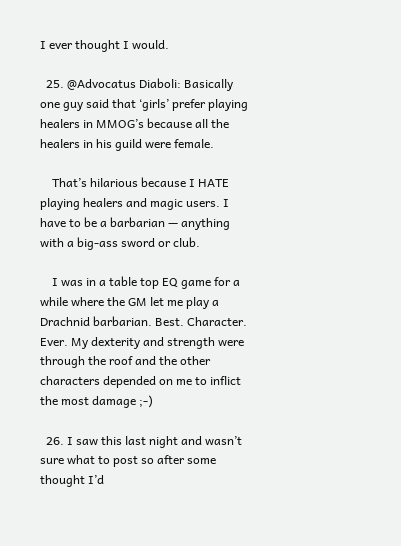I ever thought I would.

  25. @Advocatus Diaboli: Basically one guy said that ‘girls’ prefer playing healers in MMOG’s because all the healers in his guild were female.

    That’s hilarious because I HATE playing healers and magic users. I have to be a barbarian — anything with a big-ass sword or club.

    I was in a table top EQ game for a while where the GM let me play a Drachnid barbarian. Best. Character. Ever. My dexterity and strength were through the roof and the other characters depended on me to inflict the most damage ;-)

  26. I saw this last night and wasn’t sure what to post so after some thought I’d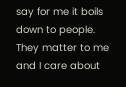say for me it boils down to people. They matter to me and I care about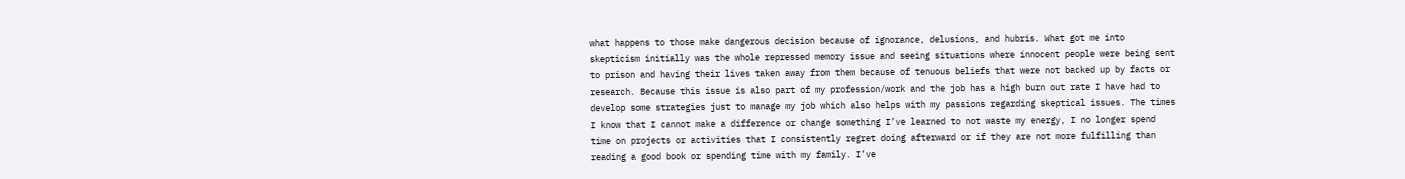what happens to those make dangerous decision because of ignorance, delusions, and hubris. What got me into skepticism initially was the whole repressed memory issue and seeing situations where innocent people were being sent to prison and having their lives taken away from them because of tenuous beliefs that were not backed up by facts or research. Because this issue is also part of my profession/work and the job has a high burn out rate I have had to develop some strategies just to manage my job which also helps with my passions regarding skeptical issues. The times I know that I cannot make a difference or change something I’ve learned to not waste my energy, I no longer spend time on projects or activities that I consistently regret doing afterward or if they are not more fulfilling than reading a good book or spending time with my family. I’ve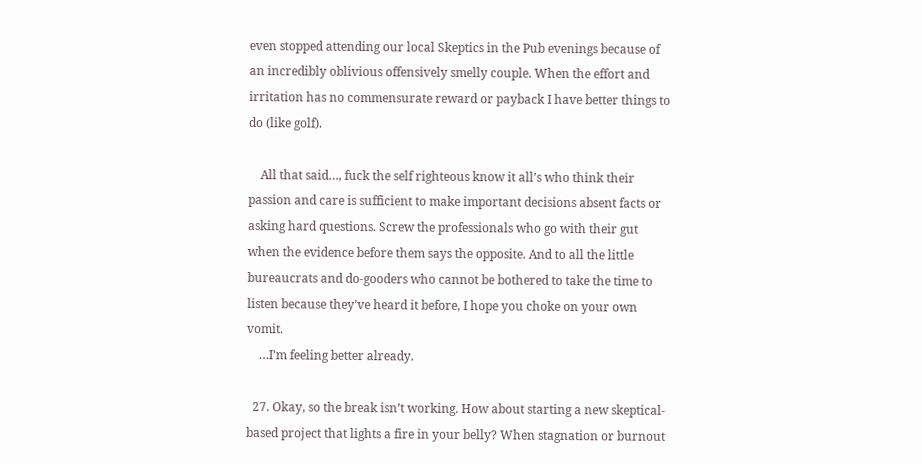even stopped attending our local Skeptics in the Pub evenings because of an incredibly oblivious offensively smelly couple. When the effort and irritation has no commensurate reward or payback I have better things to do (like golf).

    All that said…, fuck the self righteous know it all’s who think their passion and care is sufficient to make important decisions absent facts or asking hard questions. Screw the professionals who go with their gut when the evidence before them says the opposite. And to all the little bureaucrats and do-gooders who cannot be bothered to take the time to listen because they’ve heard it before, I hope you choke on your own vomit.
    …I’m feeling better already.

  27. Okay, so the break isn’t working. How about starting a new skeptical-based project that lights a fire in your belly? When stagnation or burnout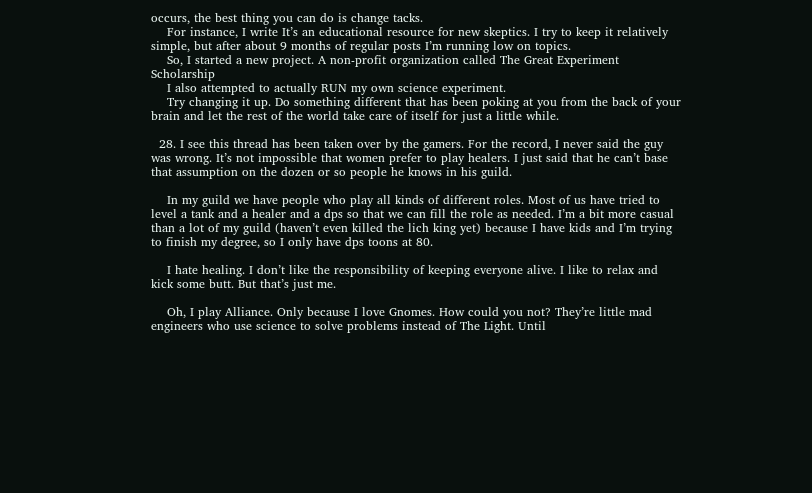occurs, the best thing you can do is change tacks.
    For instance, I write It’s an educational resource for new skeptics. I try to keep it relatively simple, but after about 9 months of regular posts I’m running low on topics.
    So, I started a new project. A non-profit organization called The Great Experiment Scholarship
    I also attempted to actually RUN my own science experiment.
    Try changing it up. Do something different that has been poking at you from the back of your brain and let the rest of the world take care of itself for just a little while.

  28. I see this thread has been taken over by the gamers. For the record, I never said the guy was wrong. It’s not impossible that women prefer to play healers. I just said that he can’t base that assumption on the dozen or so people he knows in his guild.

    In my guild we have people who play all kinds of different roles. Most of us have tried to level a tank and a healer and a dps so that we can fill the role as needed. I’m a bit more casual than a lot of my guild (haven’t even killed the lich king yet) because I have kids and I’m trying to finish my degree, so I only have dps toons at 80.

    I hate healing. I don’t like the responsibility of keeping everyone alive. I like to relax and kick some butt. But that’s just me.

    Oh, I play Alliance. Only because I love Gnomes. How could you not? They’re little mad engineers who use science to solve problems instead of The Light. Until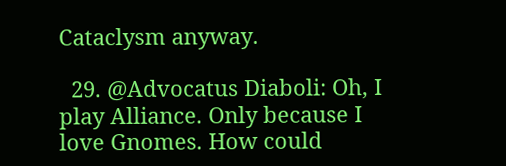Cataclysm anyway.

  29. @Advocatus Diaboli: Oh, I play Alliance. Only because I love Gnomes. How could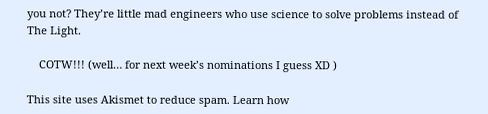you not? They’re little mad engineers who use science to solve problems instead of The Light.

    COTW!!! (well… for next week’s nominations I guess XD )

This site uses Akismet to reduce spam. Learn how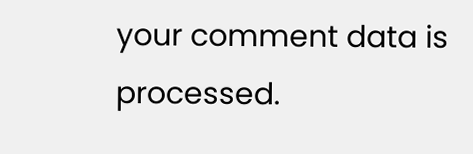your comment data is processed.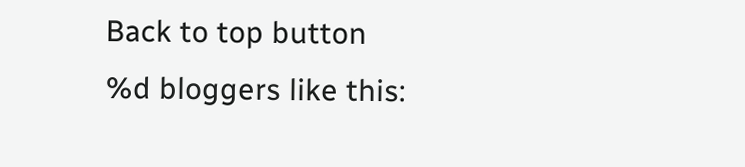Back to top button
%d bloggers like this: